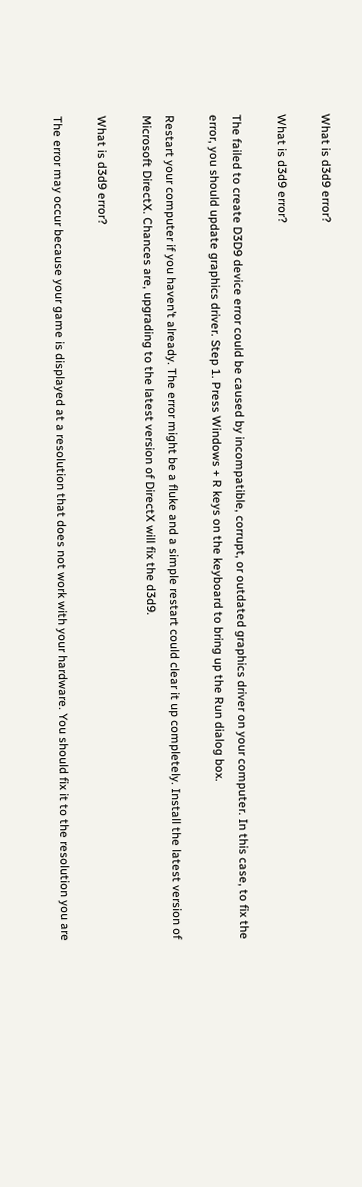What is d3d9 error?

What is d3d9 error?

The failed to create D3D9 device error could be caused by incompatible, corrupt, or outdated graphics driver on your computer. In this case, to fix the error, you should update graphics driver. Step 1. Press Windows + R keys on the keyboard to bring up the Run dialog box.

Restart your computer if you haven’t already. The error might be a fluke and a simple restart could clear it up completely. Install the latest version of Microsoft DirectX. Chances are, upgrading to the latest version of DirectX will fix the d3d9.

What is d3d9 error?

The error may occur because your game is displayed at a resolution that does not work with your hardware. You should fix it to the resolution you are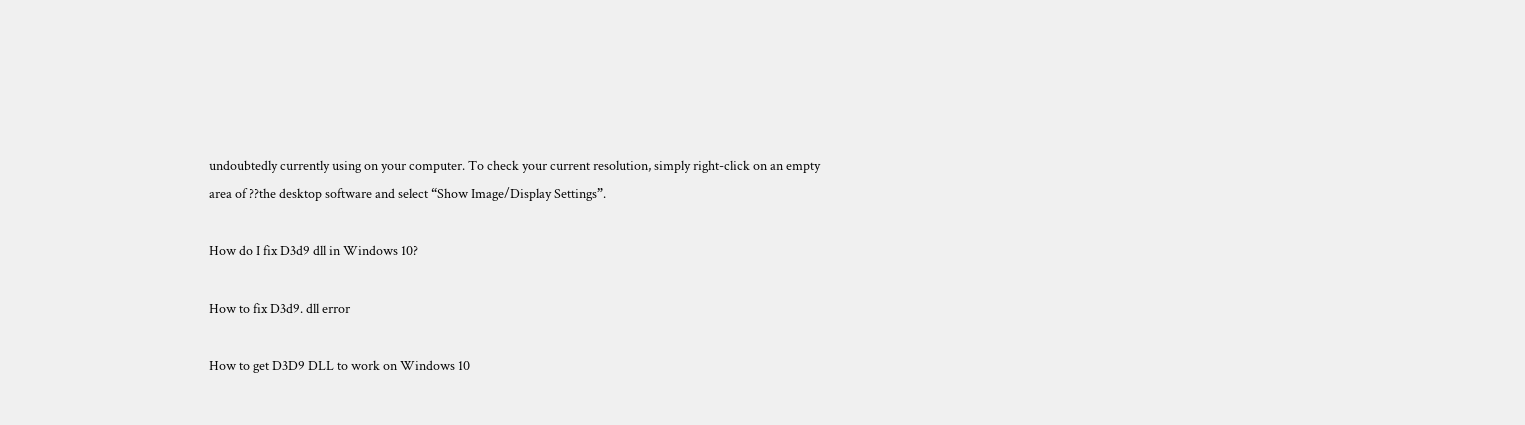undoubtedly currently using on your computer. To check your current resolution, simply right-click on an empty area of ??the desktop software and select “Show Image/Display Settings”.

How do I fix D3d9 dll in Windows 10?

How to fix D3d9. dll error

How to get D3D9 DLL to work on Windows 10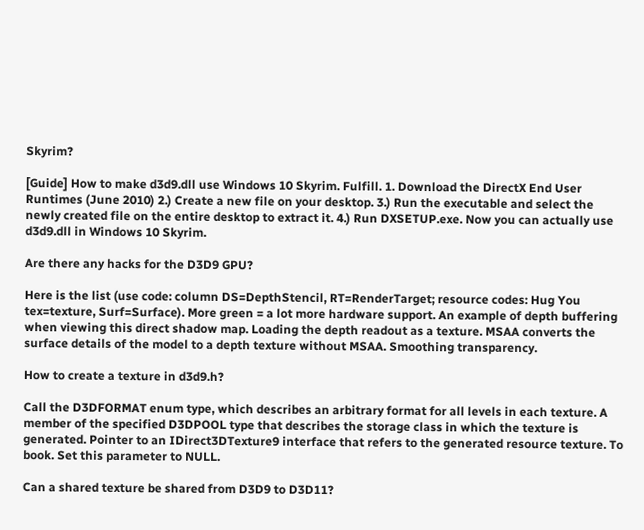Skyrim?

[Guide] How to make d3d9.dll use Windows 10 Skyrim. Fulfill. 1. Download the DirectX End User Runtimes (June 2010) 2.) Create a new file on your desktop. 3.) Run the executable and select the newly created file on the entire desktop to extract it. 4.) Run DXSETUP.exe. Now you can actually use d3d9.dll in Windows 10 Skyrim.

Are there any hacks for the D3D9 GPU?

Here is the list (use code: column DS=DepthStencil, RT=RenderTarget; resource codes: Hug You tex=texture, Surf=Surface). More green = a lot more hardware support. An example of depth buffering when viewing this direct shadow map. Loading the depth readout as a texture. MSAA converts the surface details of the model to a depth texture without MSAA. Smoothing transparency.

How to create a texture in d3d9.h?

Call the D3DFORMAT enum type, which describes an arbitrary format for all levels in each texture. A member of the specified D3DPOOL type that describes the storage class in which the texture is generated. Pointer to an IDirect3DTexture9 interface that refers to the generated resource texture. To book. Set this parameter to NULL.

Can a shared texture be shared from D3D9 to D3D11?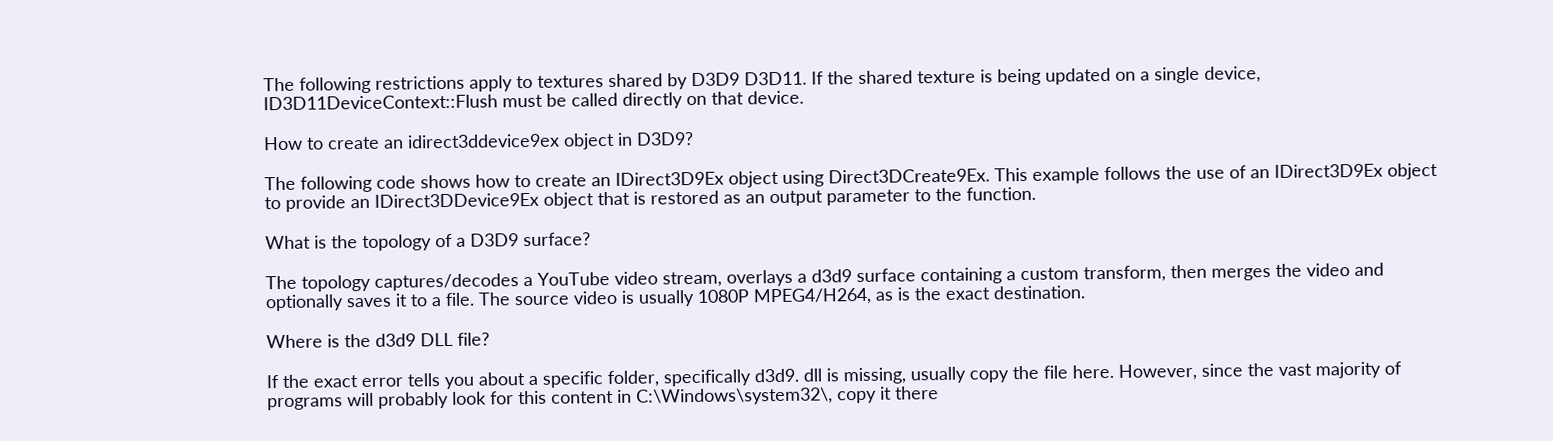The following restrictions apply to textures shared by D3D9 D3D11. If the shared texture is being updated on a single device, ID3D11DeviceContext::Flush must be called directly on that device.

How to create an idirect3ddevice9ex object in D3D9?

The following code shows how to create an IDirect3D9Ex object using Direct3DCreate9Ex. This example follows the use of an IDirect3D9Ex object to provide an IDirect3DDevice9Ex object that is restored as an output parameter to the function.

What is the topology of a D3D9 surface?

The topology captures/decodes a YouTube video stream, overlays a d3d9 surface containing a custom transform, then merges the video and optionally saves it to a file. The source video is usually 1080P MPEG4/H264, as is the exact destination.

Where is the d3d9 DLL file?

If the exact error tells you about a specific folder, specifically d3d9. dll is missing, usually copy the file here. However, since the vast majority of programs will probably look for this content in C:\Windows\system32\, copy it there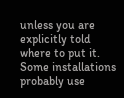unless you are explicitly told where to put it. Some installations probably use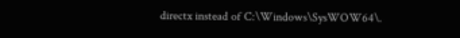directx instead of C:\Windows\SysWOW64\.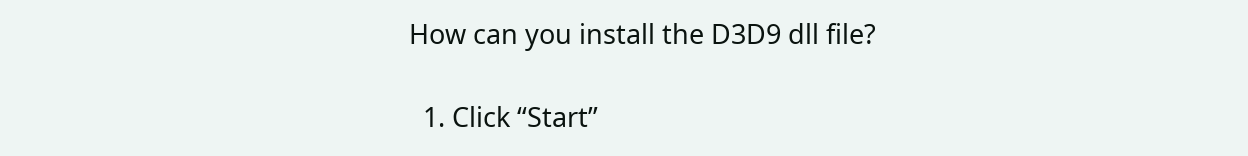How can you install the D3D9 dll file?

  1. Click “Start”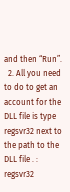and then “Run”.
  2. All you need to do to get an account for the DLL file is type regsvr32 next to the path to the DLL file . : regsvr32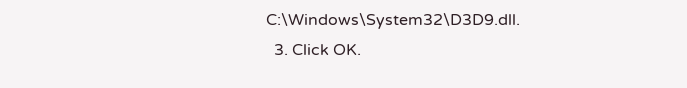C:\Windows\System32\D3D9.dll.
  3. Click OK.